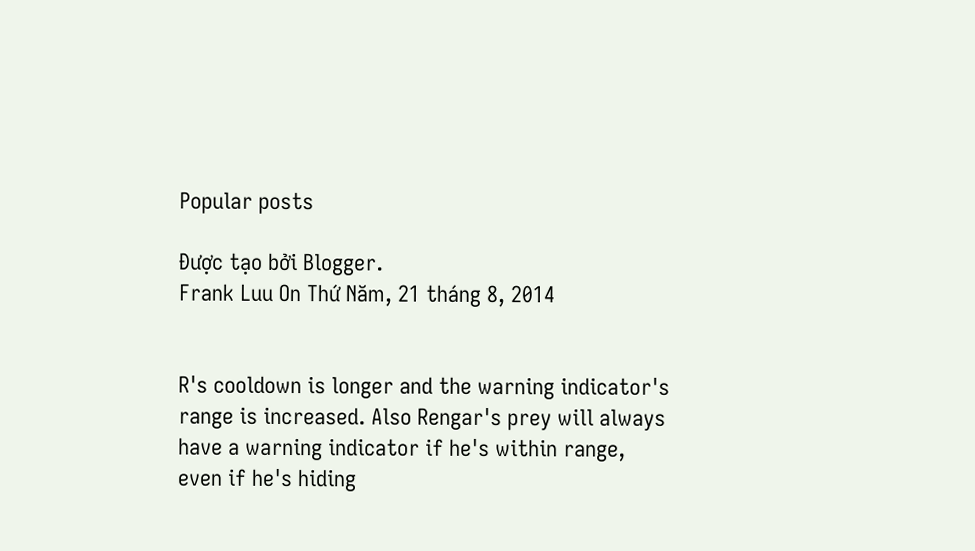Popular posts

Được tạo bởi Blogger.
Frank Luu On Thứ Năm, 21 tháng 8, 2014


R's cooldown is longer and the warning indicator's range is increased. Also Rengar's prey will always have a warning indicator if he's within range, even if he's hiding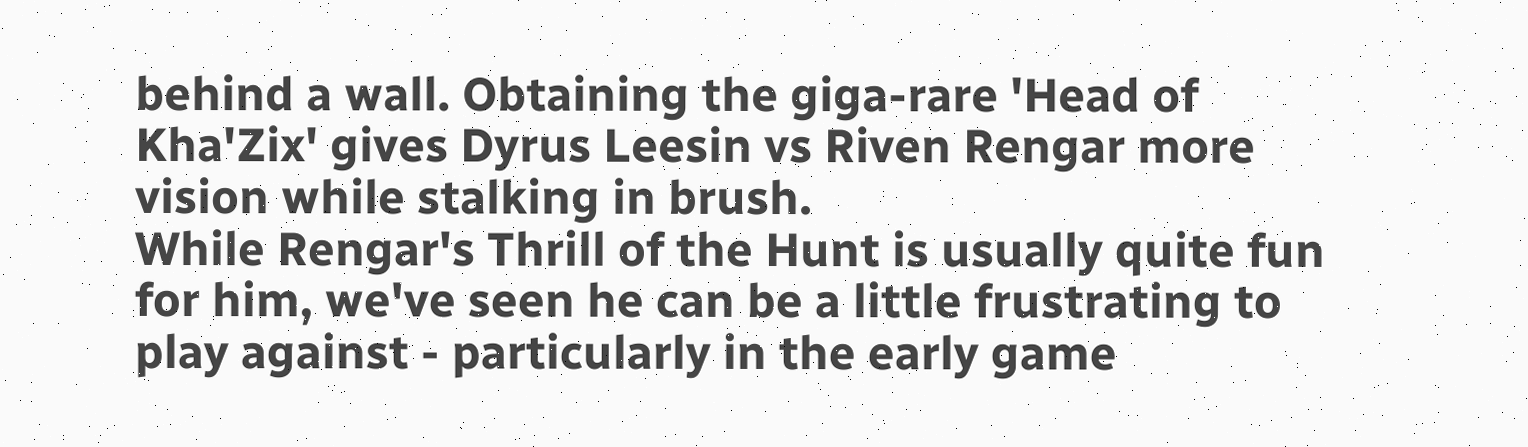behind a wall. Obtaining the giga-rare 'Head of Kha'Zix' gives Dyrus Leesin vs Riven Rengar more vision while stalking in brush.
While Rengar's Thrill of the Hunt is usually quite fun for him, we've seen he can be a little frustrating to play against - particularly in the early game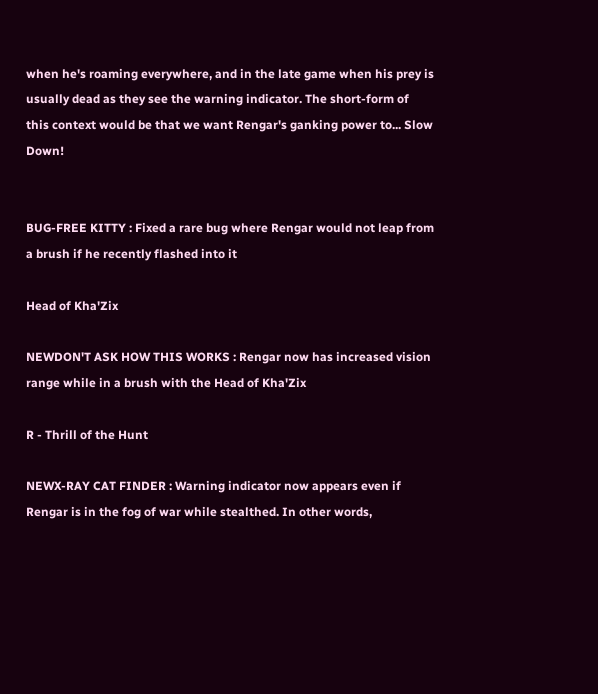when he's roaming everywhere, and in the late game when his prey is usually dead as they see the warning indicator. The short-form of this context would be that we want Rengar's ganking power to... Slow Down!


BUG-FREE KITTY : Fixed a rare bug where Rengar would not leap from a brush if he recently flashed into it

Head of Kha'Zix

NEWDON'T ASK HOW THIS WORKS : Rengar now has increased vision range while in a brush with the Head of Kha'Zix

R - Thrill of the Hunt

NEWX-RAY CAT FINDER : Warning indicator now appears even if Rengar is in the fog of war while stealthed. In other words,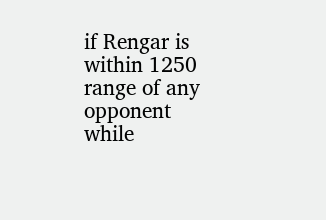if Rengar is within 1250 range of any opponent while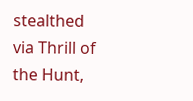stealthed via Thrill of the Hunt,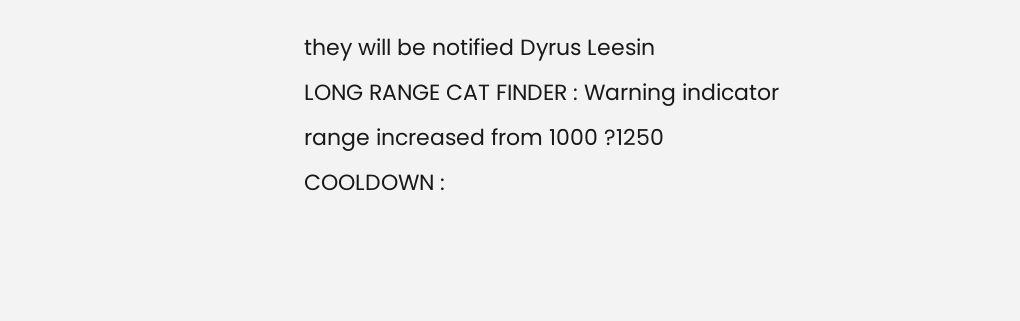they will be notified Dyrus Leesin
LONG RANGE CAT FINDER : Warning indicator range increased from 1000 ?1250
COOLDOWN :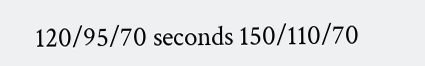120/95/70 seconds 150/110/70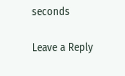seconds

Leave a Reply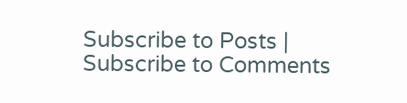Subscribe to Posts | Subscribe to Comments